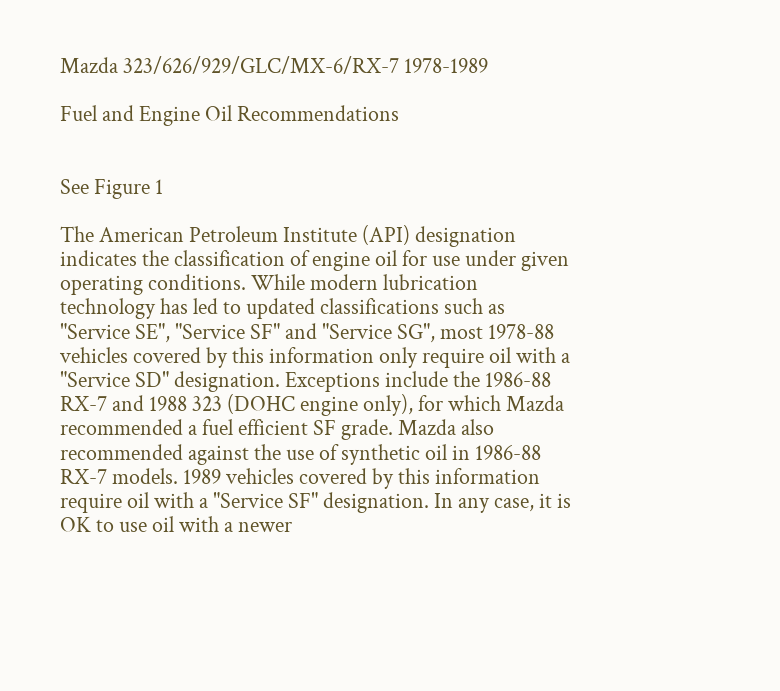Mazda 323/626/929/GLC/MX-6/RX-7 1978-1989

Fuel and Engine Oil Recommendations


See Figure 1

The American Petroleum Institute (API) designation indicates the classification of engine oil for use under given operating conditions. While modern lubrication technology has led to updated classifications such as "Service SE", "Service SF" and "Service SG", most 1978-88 vehicles covered by this information only require oil with a "Service SD" designation. Exceptions include the 1986-88 RX-7 and 1988 323 (DOHC engine only), for which Mazda recommended a fuel efficient SF grade. Mazda also recommended against the use of synthetic oil in 1986-88 RX-7 models. 1989 vehicles covered by this information require oil with a "Service SF" designation. In any case, it is OK to use oil with a newer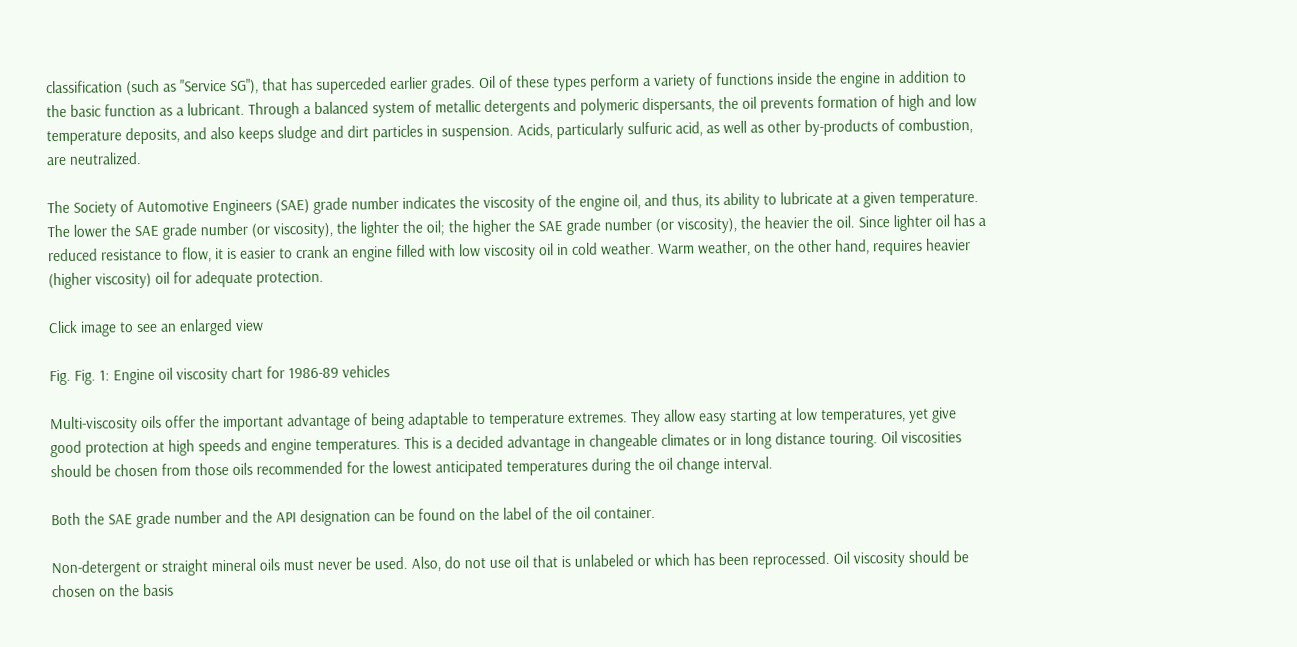classification (such as "Service SG"), that has superceded earlier grades. Oil of these types perform a variety of functions inside the engine in addition to the basic function as a lubricant. Through a balanced system of metallic detergents and polymeric dispersants, the oil prevents formation of high and low temperature deposits, and also keeps sludge and dirt particles in suspension. Acids, particularly sulfuric acid, as well as other by-products of combustion, are neutralized.

The Society of Automotive Engineers (SAE) grade number indicates the viscosity of the engine oil, and thus, its ability to lubricate at a given temperature. The lower the SAE grade number (or viscosity), the lighter the oil; the higher the SAE grade number (or viscosity), the heavier the oil. Since lighter oil has a reduced resistance to flow, it is easier to crank an engine filled with low viscosity oil in cold weather. Warm weather, on the other hand, requires heavier (higher viscosity) oil for adequate protection.

Click image to see an enlarged view

Fig. Fig. 1: Engine oil viscosity chart for 1986-89 vehicles

Multi-viscosity oils offer the important advantage of being adaptable to temperature extremes. They allow easy starting at low temperatures, yet give good protection at high speeds and engine temperatures. This is a decided advantage in changeable climates or in long distance touring. Oil viscosities should be chosen from those oils recommended for the lowest anticipated temperatures during the oil change interval.

Both the SAE grade number and the API designation can be found on the label of the oil container.

Non-detergent or straight mineral oils must never be used. Also, do not use oil that is unlabeled or which has been reprocessed. Oil viscosity should be chosen on the basis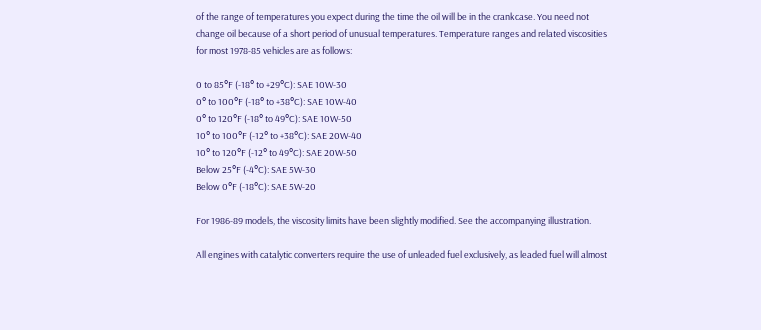of the range of temperatures you expect during the time the oil will be in the crankcase. You need not change oil because of a short period of unusual temperatures. Temperature ranges and related viscosities for most 1978-85 vehicles are as follows:

0 to 85°F (-18° to +29°C): SAE 10W-30
0° to 100°F (-18° to +38°C): SAE 10W-40
0° to 120°F (-18° to 49°C): SAE 10W-50
10° to 100°F (-12° to +38°C): SAE 20W-40
10° to 120°F (-12° to 49°C): SAE 20W-50
Below 25°F (-4°C): SAE 5W-30
Below 0°F (-18°C): SAE 5W-20

For 1986-89 models, the viscosity limits have been slightly modified. See the accompanying illustration.

All engines with catalytic converters require the use of unleaded fuel exclusively, as leaded fuel will almost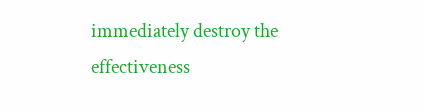immediately destroy the effectiveness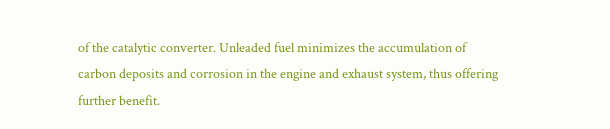of the catalytic converter. Unleaded fuel minimizes the accumulation of carbon deposits and corrosion in the engine and exhaust system, thus offering further benefit.